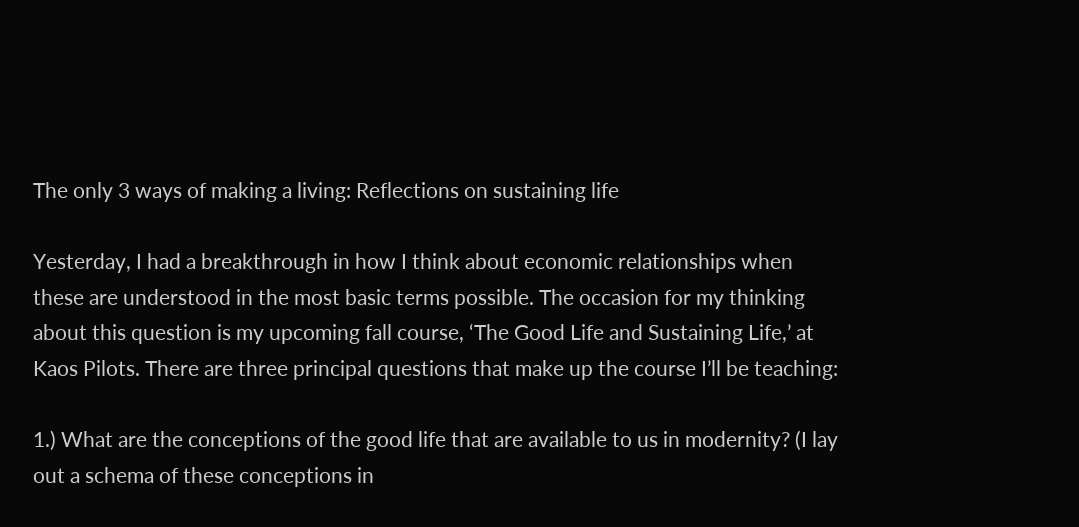The only 3 ways of making a living: Reflections on sustaining life

Yesterday, I had a breakthrough in how I think about economic relationships when these are understood in the most basic terms possible. The occasion for my thinking about this question is my upcoming fall course, ‘The Good Life and Sustaining Life,’ at Kaos Pilots. There are three principal questions that make up the course I’ll be teaching:

1.) What are the conceptions of the good life that are available to us in modernity? (I lay out a schema of these conceptions in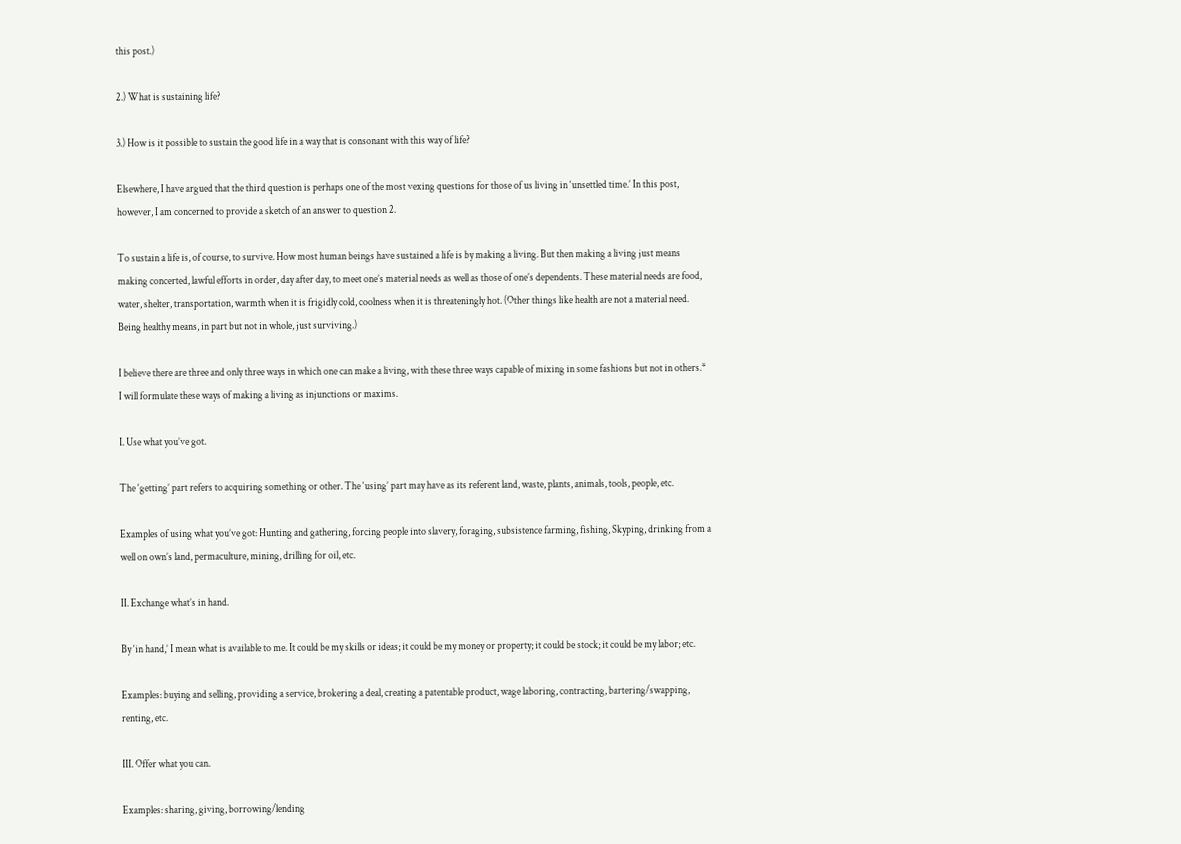this post.)

2.) What is sustaining life?

3.) How is it possible to sustain the good life in a way that is consonant with this way of life?

Elsewhere, I have argued that the third question is perhaps one of the most vexing questions for those of us living in ‘unsettled time.’ In this post, however, I am concerned to provide a sketch of an answer to question 2.

To sustain a life is, of course, to survive. How most human beings have sustained a life is by making a living. But then making a living just means making concerted, lawful efforts in order, day after day, to meet one’s material needs as well as those of one’s dependents. These material needs are food, water, shelter, transportation, warmth when it is frigidly cold, coolness when it is threateningly hot. (Other things like health are not a material need. Being healthy means, in part but not in whole, just surviving.)

I believe there are three and only three ways in which one can make a living, with these three ways capable of mixing in some fashions but not in others.* I will formulate these ways of making a living as injunctions or maxims.

I. Use what you’ve got.

The ‘getting’ part refers to acquiring something or other. The ‘using’ part may have as its referent land, waste, plants, animals, tools, people, etc.

Examples of using what you’ve got: Hunting and gathering, forcing people into slavery, foraging, subsistence farming, fishing, Skyping, drinking from a well on own’s land, permaculture, mining, drilling for oil, etc.

II. Exchange what’s in hand.

By ‘in hand,’ I mean what is available to me. It could be my skills or ideas; it could be my money or property; it could be stock; it could be my labor; etc.

Examples: buying and selling, providing a service, brokering a deal, creating a patentable product, wage laboring, contracting, bartering/swapping, renting, etc.

III. Offer what you can.

Examples: sharing, giving, borrowing/lending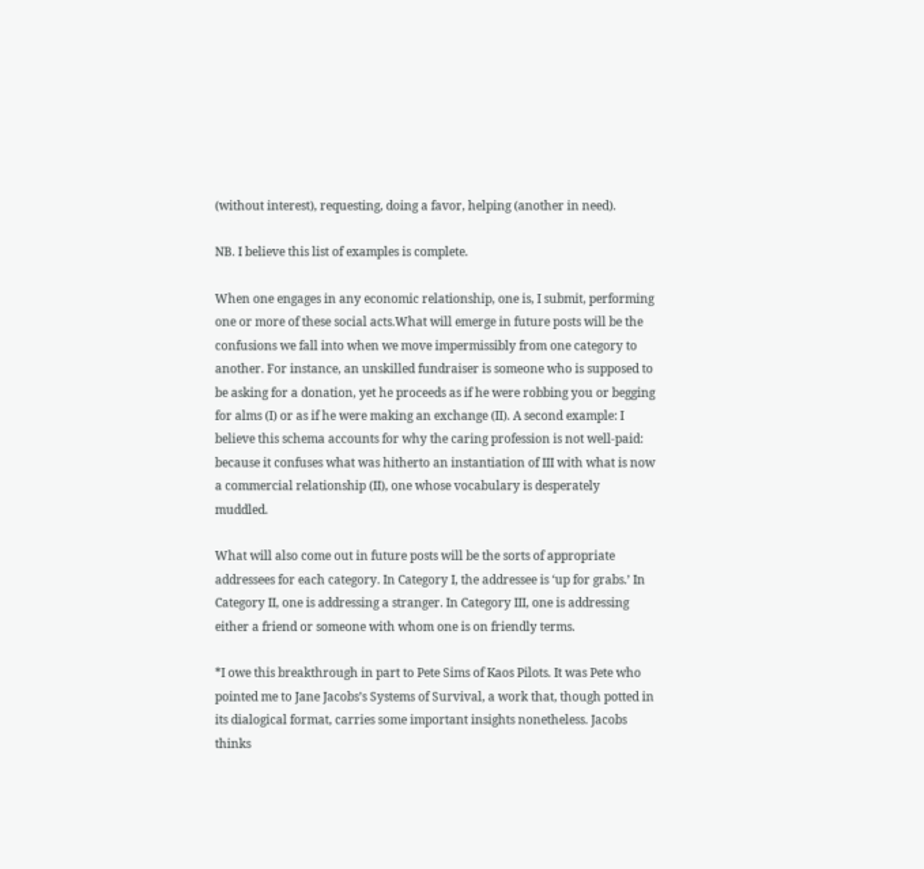(without interest), requesting, doing a favor, helping (another in need).

NB. I believe this list of examples is complete.

When one engages in any economic relationship, one is, I submit, performing one or more of these social acts.What will emerge in future posts will be the confusions we fall into when we move impermissibly from one category to another. For instance, an unskilled fundraiser is someone who is supposed to be asking for a donation, yet he proceeds as if he were robbing you or begging for alms (I) or as if he were making an exchange (II). A second example: I believe this schema accounts for why the caring profession is not well-paid: because it confuses what was hitherto an instantiation of III with what is now a commercial relationship (II), one whose vocabulary is desperately muddled.

What will also come out in future posts will be the sorts of appropriate addressees for each category. In Category I, the addressee is ‘up for grabs.’ In Category II, one is addressing a stranger. In Category III, one is addressing either a friend or someone with whom one is on friendly terms.

*I owe this breakthrough in part to Pete Sims of Kaos Pilots. It was Pete who pointed me to Jane Jacobs’s Systems of Survival, a work that, though potted in its dialogical format, carries some important insights nonetheless. Jacobs thinks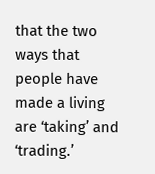that the two ways that people have made a living are ‘taking’ and ‘trading.’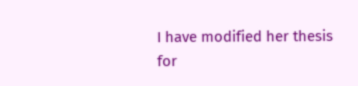I have modified her thesis for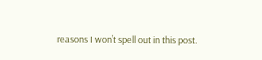reasons I won’t spell out in this post.